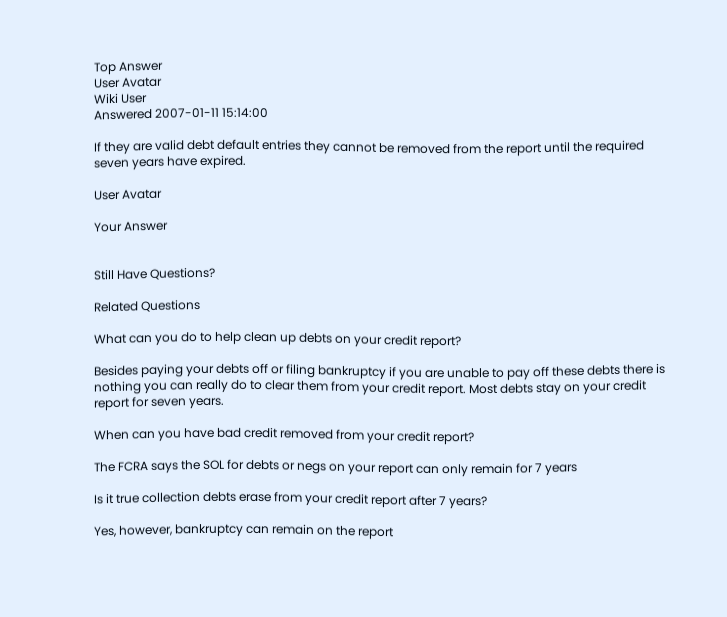Top Answer
User Avatar
Wiki User
Answered 2007-01-11 15:14:00

If they are valid debt default entries they cannot be removed from the report until the required seven years have expired.

User Avatar

Your Answer


Still Have Questions?

Related Questions

What can you do to help clean up debts on your credit report?

Besides paying your debts off or filing bankruptcy if you are unable to pay off these debts there is nothing you can really do to clear them from your credit report. Most debts stay on your credit report for seven years.

When can you have bad credit removed from your credit report?

The FCRA says the SOL for debts or negs on your report can only remain for 7 years

Is it true collection debts erase from your credit report after 7 years?

Yes, however, bankruptcy can remain on the report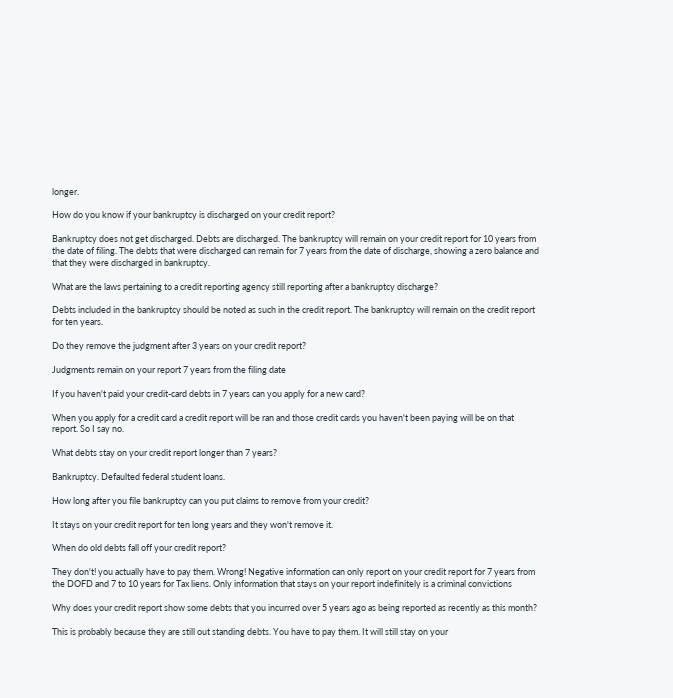longer.

How do you know if your bankruptcy is discharged on your credit report?

Bankruptcy does not get discharged. Debts are discharged. The bankruptcy will remain on your credit report for 10 years from the date of filing. The debts that were discharged can remain for 7 years from the date of discharge, showing a zero balance and that they were discharged in bankruptcy.

What are the laws pertaining to a credit reporting agency still reporting after a bankruptcy discharge?

Debts included in the bankruptcy should be noted as such in the credit report. The bankruptcy will remain on the credit report for ten years.

Do they remove the judgment after 3 years on your credit report?

Judgments remain on your report 7 years from the filing date

If you haven't paid your credit-card debts in 7 years can you apply for a new card?

When you apply for a credit card a credit report will be ran and those credit cards you haven't been paying will be on that report. So I say no.

What debts stay on your credit report longer than 7 years?

Bankruptcy. Defaulted federal student loans.

How long after you file bankruptcy can you put claims to remove from your credit?

It stays on your credit report for ten long years and they won't remove it.

When do old debts fall off your credit report?

They don't! you actually have to pay them. Wrong! Negative information can only report on your credit report for 7 years from the DOFD and 7 to 10 years for Tax liens. Only information that stays on your report indefinitely is a criminal convictions

Why does your credit report show some debts that you incurred over 5 years ago as being reported as recently as this month?

This is probably because they are still out standing debts. You have to pay them. It will still stay on your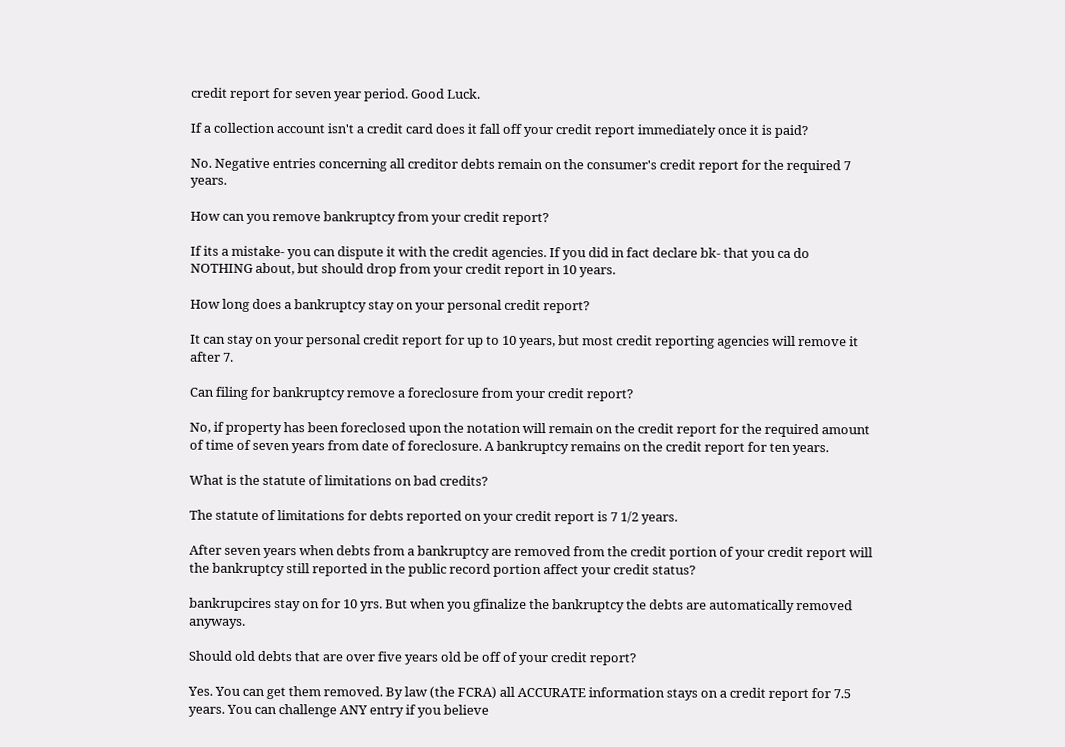credit report for seven year period. Good Luck.

If a collection account isn't a credit card does it fall off your credit report immediately once it is paid?

No. Negative entries concerning all creditor debts remain on the consumer's credit report for the required 7 years.

How can you remove bankruptcy from your credit report?

If its a mistake- you can dispute it with the credit agencies. If you did in fact declare bk- that you ca do NOTHING about, but should drop from your credit report in 10 years.

How long does a bankruptcy stay on your personal credit report?

It can stay on your personal credit report for up to 10 years, but most credit reporting agencies will remove it after 7.

Can filing for bankruptcy remove a foreclosure from your credit report?

No, if property has been foreclosed upon the notation will remain on the credit report for the required amount of time of seven years from date of foreclosure. A bankruptcy remains on the credit report for ten years.

What is the statute of limitations on bad credits?

The statute of limitations for debts reported on your credit report is 7 1/2 years.

After seven years when debts from a bankruptcy are removed from the credit portion of your credit report will the bankruptcy still reported in the public record portion affect your credit status?

bankrupcires stay on for 10 yrs. But when you gfinalize the bankruptcy the debts are automatically removed anyways.

Should old debts that are over five years old be off of your credit report?

Yes. You can get them removed. By law (the FCRA) all ACCURATE information stays on a credit report for 7.5 years. You can challenge ANY entry if you believe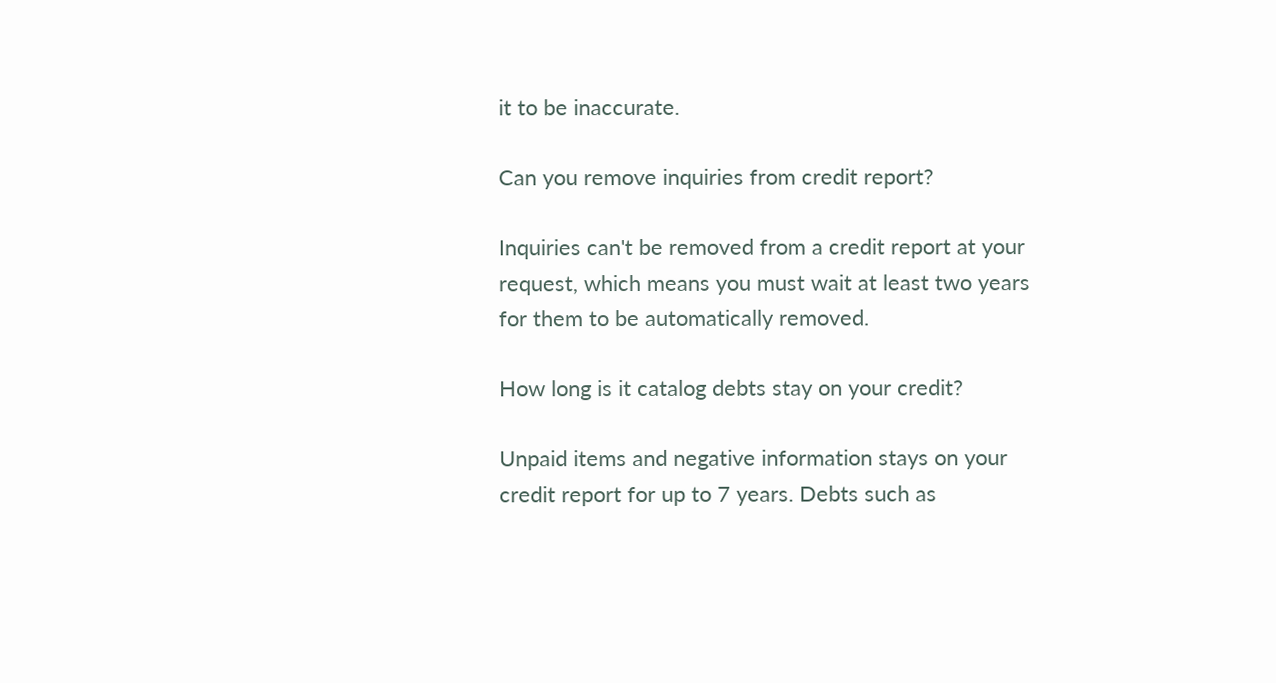it to be inaccurate.

Can you remove inquiries from credit report?

Inquiries can't be removed from a credit report at your request, which means you must wait at least two years for them to be automatically removed.

How long is it catalog debts stay on your credit?

Unpaid items and negative information stays on your credit report for up to 7 years. Debts such as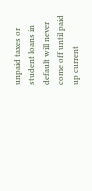unpaid taxes or student loans in default will never come off until paid up current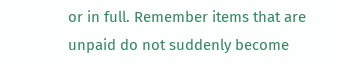or in full. Remember items that are unpaid do not suddenly become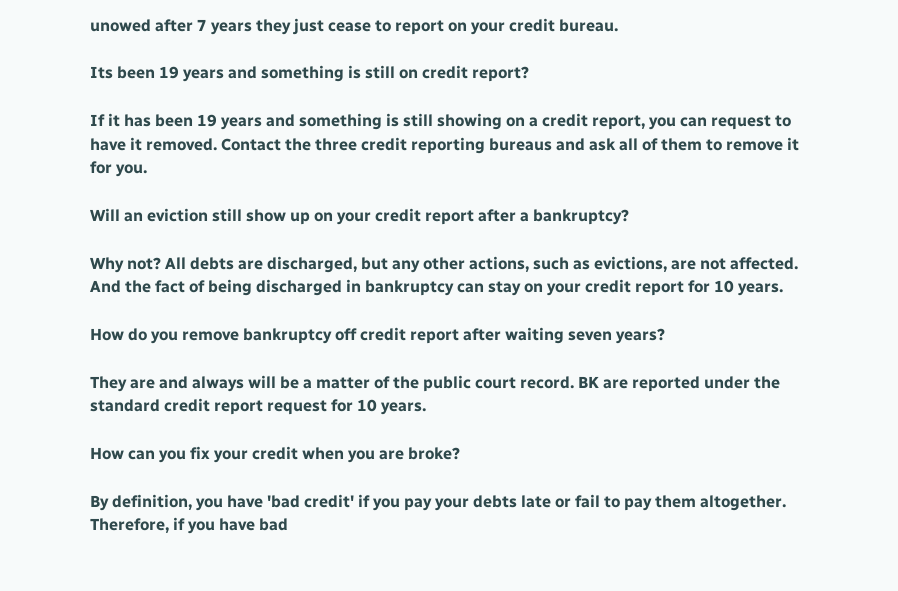unowed after 7 years they just cease to report on your credit bureau.

Its been 19 years and something is still on credit report?

If it has been 19 years and something is still showing on a credit report, you can request to have it removed. Contact the three credit reporting bureaus and ask all of them to remove it for you.

Will an eviction still show up on your credit report after a bankruptcy?

Why not? All debts are discharged, but any other actions, such as evictions, are not affected. And the fact of being discharged in bankruptcy can stay on your credit report for 10 years.

How do you remove bankruptcy off credit report after waiting seven years?

They are and always will be a matter of the public court record. BK are reported under the standard credit report request for 10 years.

How can you fix your credit when you are broke?

By definition, you have 'bad credit' if you pay your debts late or fail to pay them altogether. Therefore, if you have bad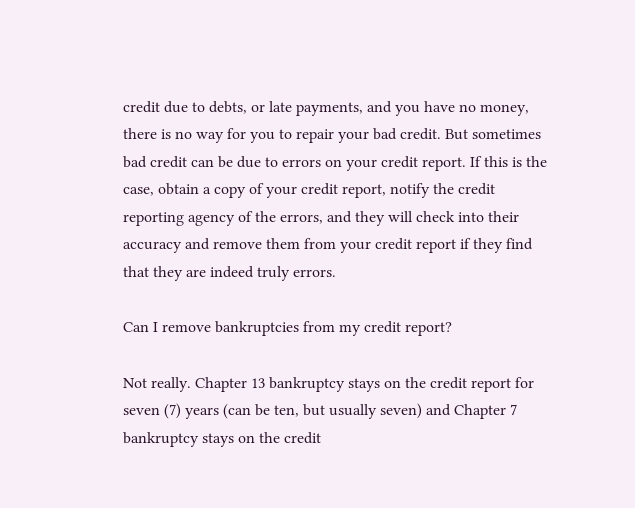credit due to debts, or late payments, and you have no money, there is no way for you to repair your bad credit. But sometimes bad credit can be due to errors on your credit report. If this is the case, obtain a copy of your credit report, notify the credit reporting agency of the errors, and they will check into their accuracy and remove them from your credit report if they find that they are indeed truly errors.

Can I remove bankruptcies from my credit report?

Not really. Chapter 13 bankruptcy stays on the credit report for seven (7) years (can be ten, but usually seven) and Chapter 7 bankruptcy stays on the credit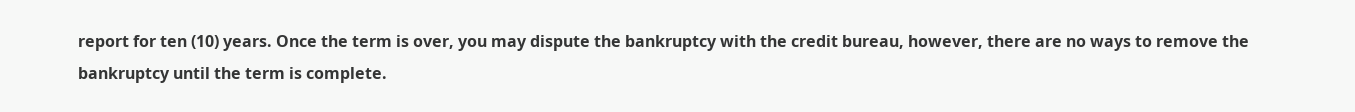report for ten (10) years. Once the term is over, you may dispute the bankruptcy with the credit bureau, however, there are no ways to remove the bankruptcy until the term is complete.